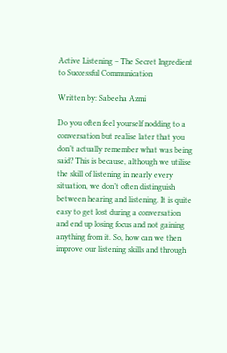Active Listening – The Secret Ingredient to Successful Communication

Written by: Sabeeha Azmi

Do you often feel yourself nodding to a conversation but realise later that you don’t actually remember what was being said? This is because, although we utilise the skill of listening in nearly every situation, we don’t often distinguish between hearing and listening. It is quite easy to get lost during a conversation and end up losing focus and not gaining anything from it. So, how can we then improve our listening skills and through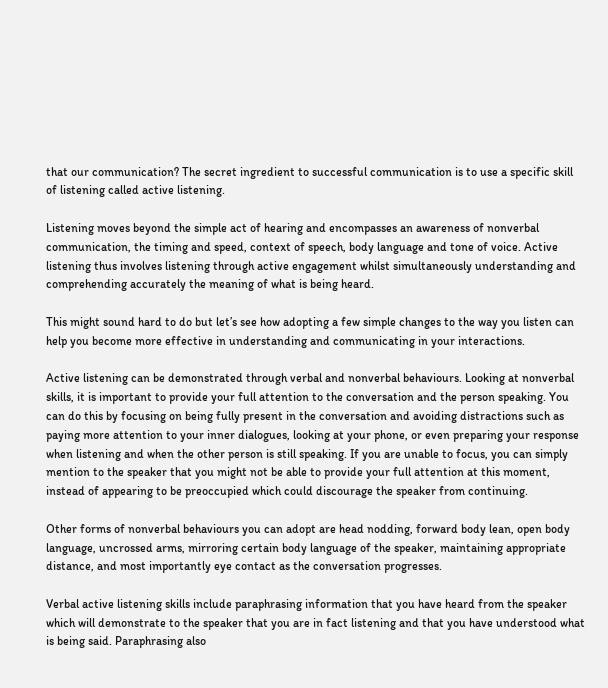that our communication? The secret ingredient to successful communication is to use a specific skill of listening called active listening.

Listening moves beyond the simple act of hearing and encompasses an awareness of nonverbal communication, the timing and speed, context of speech, body language and tone of voice. Active listening thus involves listening through active engagement whilst simultaneously understanding and comprehending accurately the meaning of what is being heard.

This might sound hard to do but let’s see how adopting a few simple changes to the way you listen can help you become more effective in understanding and communicating in your interactions.

Active listening can be demonstrated through verbal and nonverbal behaviours. Looking at nonverbal skills, it is important to provide your full attention to the conversation and the person speaking. You can do this by focusing on being fully present in the conversation and avoiding distractions such as paying more attention to your inner dialogues, looking at your phone, or even preparing your response when listening and when the other person is still speaking. If you are unable to focus, you can simply mention to the speaker that you might not be able to provide your full attention at this moment, instead of appearing to be preoccupied which could discourage the speaker from continuing.

Other forms of nonverbal behaviours you can adopt are head nodding, forward body lean, open body language, uncrossed arms, mirroring certain body language of the speaker, maintaining appropriate distance, and most importantly eye contact as the conversation progresses.

Verbal active listening skills include paraphrasing information that you have heard from the speaker which will demonstrate to the speaker that you are in fact listening and that you have understood what is being said. Paraphrasing also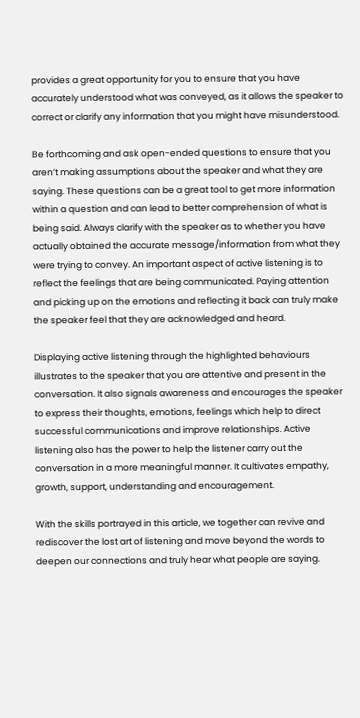provides a great opportunity for you to ensure that you have accurately understood what was conveyed, as it allows the speaker to correct or clarify any information that you might have misunderstood.

Be forthcoming and ask open-ended questions to ensure that you aren’t making assumptions about the speaker and what they are saying. These questions can be a great tool to get more information within a question and can lead to better comprehension of what is being said. Always clarify with the speaker as to whether you have actually obtained the accurate message/information from what they were trying to convey. An important aspect of active listening is to reflect the feelings that are being communicated. Paying attention and picking up on the emotions and reflecting it back can truly make the speaker feel that they are acknowledged and heard.

Displaying active listening through the highlighted behaviours illustrates to the speaker that you are attentive and present in the conversation. It also signals awareness and encourages the speaker to express their thoughts, emotions, feelings which help to direct successful communications and improve relationships. Active listening also has the power to help the listener carry out the conversation in a more meaningful manner. It cultivates empathy, growth, support, understanding and encouragement.

With the skills portrayed in this article, we together can revive and rediscover the lost art of listening and move beyond the words to deepen our connections and truly hear what people are saying.